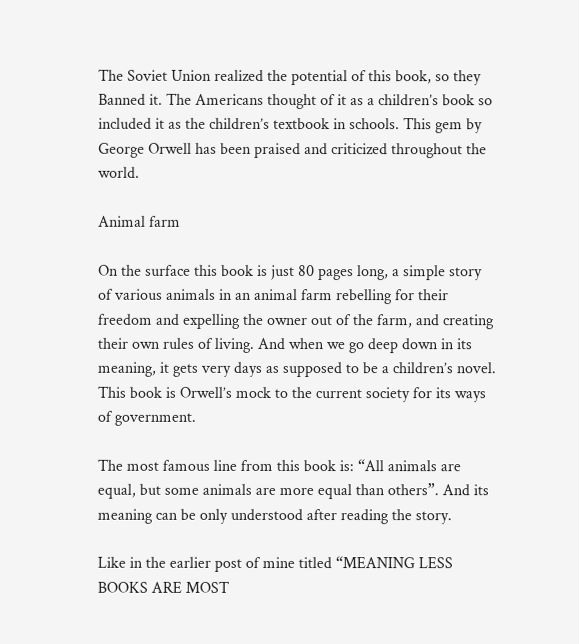The Soviet Union realized the potential of this book, so they Banned it. The Americans thought of it as a children’s book so included it as the children’s textbook in schools. This gem by George Orwell has been praised and criticized throughout the world.

Animal farm

On the surface this book is just 80 pages long, a simple story of various animals in an animal farm rebelling for their freedom and expelling the owner out of the farm, and creating their own rules of living. And when we go deep down in its meaning, it gets very days as supposed to be a children’s novel. This book is Orwell’s mock to the current society for its ways of government.

The most famous line from this book is: “All animals are equal, but some animals are more equal than others”. And its meaning can be only understood after reading the story.

Like in the earlier post of mine titled “MEANING LESS BOOKS ARE MOST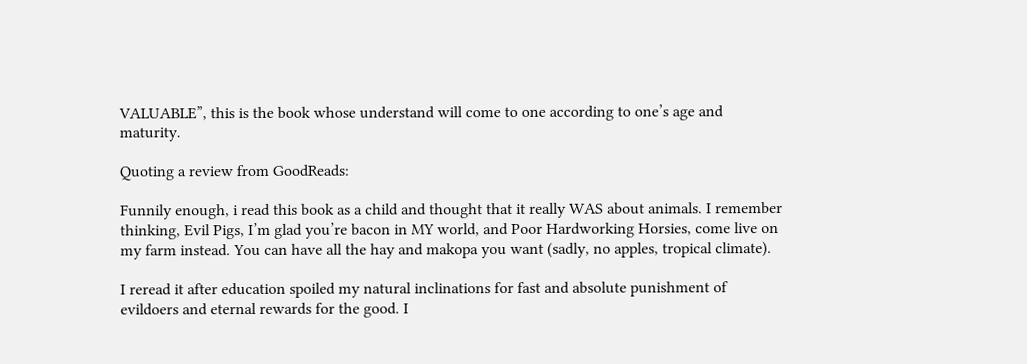VALUABLE”, this is the book whose understand will come to one according to one’s age and maturity.

Quoting a review from GoodReads:

Funnily enough, i read this book as a child and thought that it really WAS about animals. I remember thinking, Evil Pigs, I’m glad you’re bacon in MY world, and Poor Hardworking Horsies, come live on my farm instead. You can have all the hay and makopa you want (sadly, no apples, tropical climate).

I reread it after education spoiled my natural inclinations for fast and absolute punishment of evildoers and eternal rewards for the good. I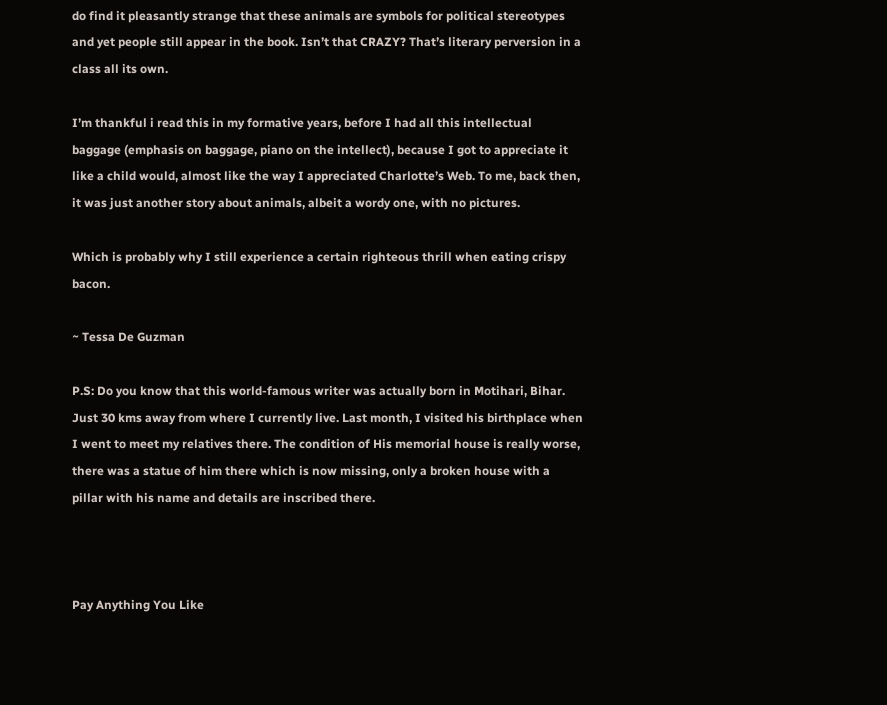do find it pleasantly strange that these animals are symbols for political stereotypes and yet people still appear in the book. Isn’t that CRAZY? That’s literary perversion in a class all its own.

I’m thankful i read this in my formative years, before I had all this intellectual baggage (emphasis on baggage, piano on the intellect), because I got to appreciate it like a child would, almost like the way I appreciated Charlotte’s Web. To me, back then, it was just another story about animals, albeit a wordy one, with no pictures.

Which is probably why I still experience a certain righteous thrill when eating crispy bacon.

~ Tessa De Guzman

P.S: Do you know that this world-famous writer was actually born in Motihari, Bihar. Just 30 kms away from where I currently live. Last month, I visited his birthplace when I went to meet my relatives there. The condition of His memorial house is really worse, there was a statue of him there which is now missing, only a broken house with a pillar with his name and details are inscribed there.



Pay Anything You Like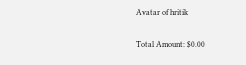Avatar of hritik

Total Amount: $0.00